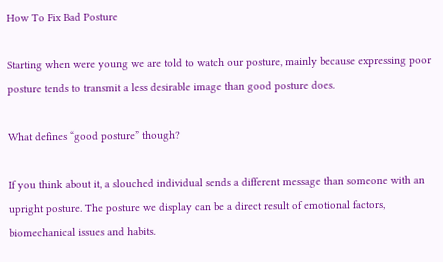How To Fix Bad Posture

Starting when were young we are told to watch our posture, mainly because expressing poor posture tends to transmit a less desirable image than good posture does.

What defines “good posture” though?

If you think about it, a slouched individual sends a different message than someone with an upright posture. The posture we display can be a direct result of emotional factors, biomechanical issues and habits.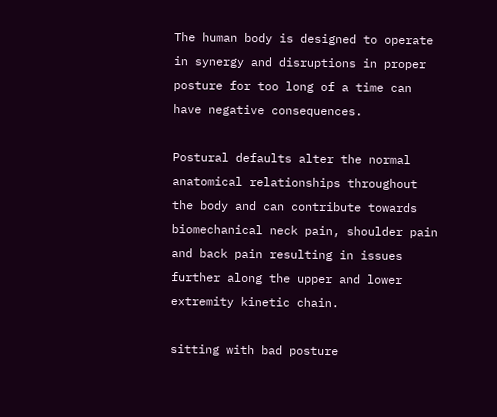The human body is designed to operate in synergy and disruptions in proper posture for too long of a time can have negative consequences.

Postural defaults alter the normal anatomical relationships throughout the body and can contribute towards biomechanical neck pain, shoulder pain and back pain resulting in issues further along the upper and lower extremity kinetic chain.

sitting with bad posture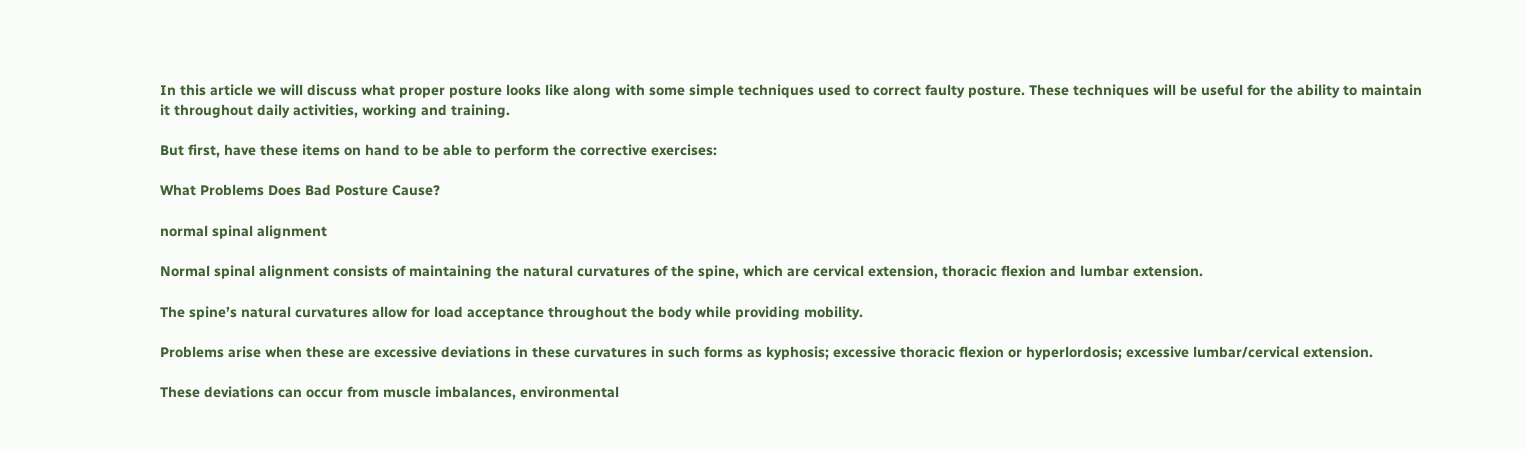In this article we will discuss what proper posture looks like along with some simple techniques used to correct faulty posture. These techniques will be useful for the ability to maintain it throughout daily activities, working and training.

But first, have these items on hand to be able to perform the corrective exercises:

What Problems Does Bad Posture Cause?

normal spinal alignment

Normal spinal alignment consists of maintaining the natural curvatures of the spine, which are cervical extension, thoracic flexion and lumbar extension.

The spine’s natural curvatures allow for load acceptance throughout the body while providing mobility.

Problems arise when these are excessive deviations in these curvatures in such forms as kyphosis; excessive thoracic flexion or hyperlordosis; excessive lumbar/cervical extension.

These deviations can occur from muscle imbalances, environmental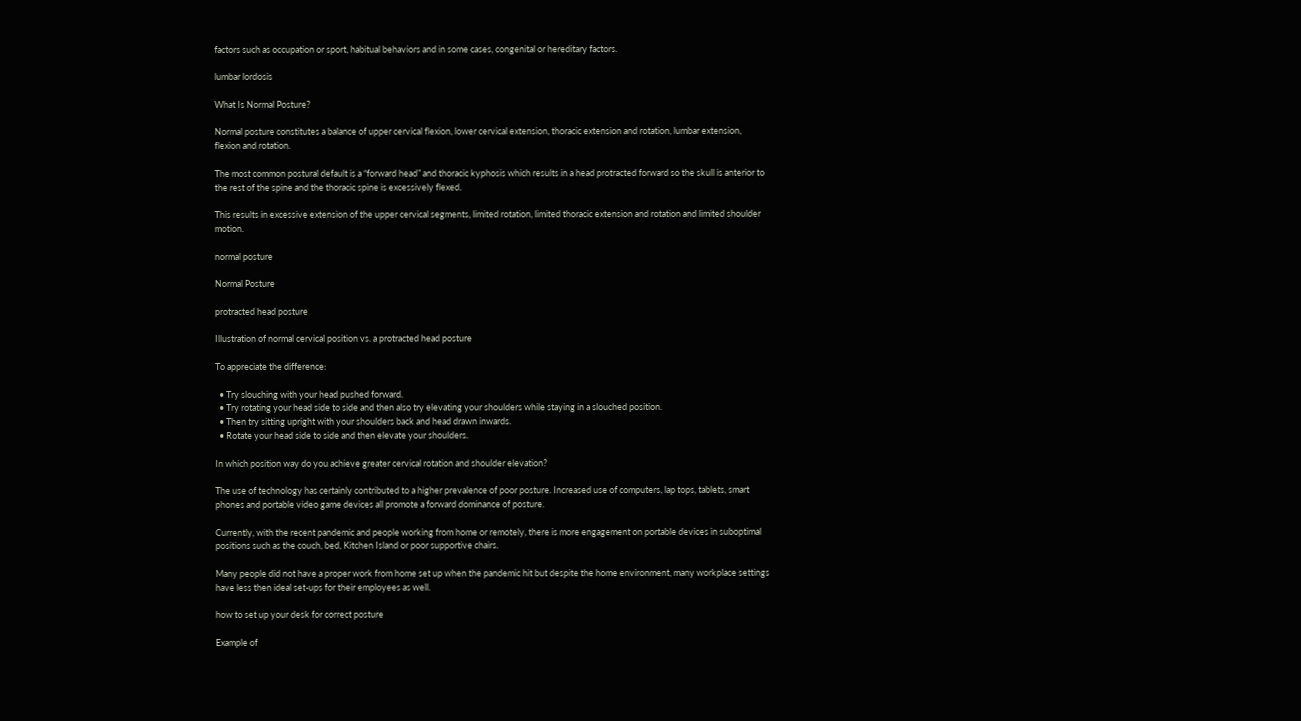factors such as occupation or sport, habitual behaviors and in some cases, congenital or hereditary factors.

lumbar lordosis

What Is Normal Posture?

Normal posture constitutes a balance of upper cervical flexion, lower cervical extension, thoracic extension and rotation, lumbar extension, flexion and rotation.

The most common postural default is a “forward head” and thoracic kyphosis which results in a head protracted forward so the skull is anterior to the rest of the spine and the thoracic spine is excessively flexed.

This results in excessive extension of the upper cervical segments, limited rotation, limited thoracic extension and rotation and limited shoulder motion.

normal posture

Normal Posture

protracted head posture

Illustration of normal cervical position vs. a protracted head posture

To appreciate the difference:

  • Try slouching with your head pushed forward.
  • Try rotating your head side to side and then also try elevating your shoulders while staying in a slouched position.
  • Then try sitting upright with your shoulders back and head drawn inwards.
  • Rotate your head side to side and then elevate your shoulders.

In which position way do you achieve greater cervical rotation and shoulder elevation?

The use of technology has certainly contributed to a higher prevalence of poor posture. Increased use of computers, lap tops, tablets, smart phones and portable video game devices all promote a forward dominance of posture.

Currently, with the recent pandemic and people working from home or remotely, there is more engagement on portable devices in suboptimal positions such as the couch, bed, Kitchen Island or poor supportive chairs.

Many people did not have a proper work from home set up when the pandemic hit but despite the home environment, many workplace settings have less then ideal set-ups for their employees as well.

how to set up your desk for correct posture

Example of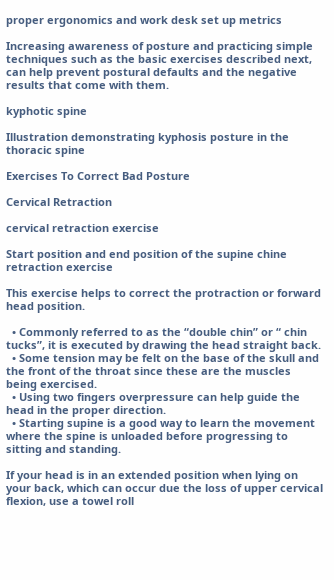proper ergonomics and work desk set up metrics

Increasing awareness of posture and practicing simple techniques such as the basic exercises described next, can help prevent postural defaults and the negative results that come with them.

kyphotic spine

Illustration demonstrating kyphosis posture in the thoracic spine

Exercises To Correct Bad Posture

Cervical Retraction

cervical retraction exercise

Start position and end position of the supine chine retraction exercise

This exercise helps to correct the protraction or forward head position.

  • Commonly referred to as the “double chin” or “ chin tucks”, it is executed by drawing the head straight back.
  • Some tension may be felt on the base of the skull and the front of the throat since these are the muscles being exercised.
  • Using two fingers overpressure can help guide the head in the proper direction.
  • Starting supine is a good way to learn the movement where the spine is unloaded before progressing to sitting and standing.

If your head is in an extended position when lying on your back, which can occur due the loss of upper cervical flexion, use a towel roll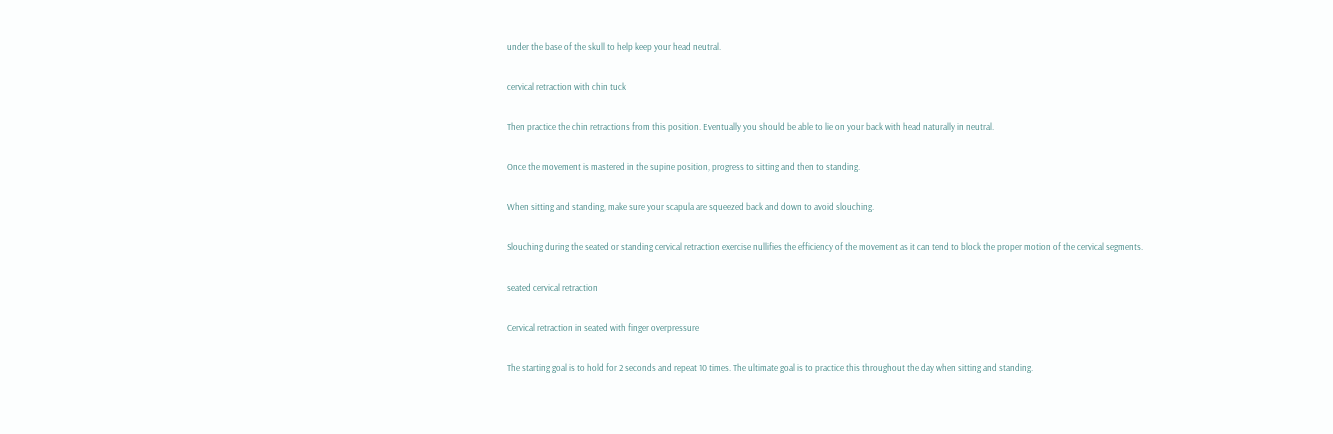under the base of the skull to help keep your head neutral.

cervical retraction with chin tuck

Then practice the chin retractions from this position. Eventually you should be able to lie on your back with head naturally in neutral.

Once the movement is mastered in the supine position, progress to sitting and then to standing.

When sitting and standing, make sure your scapula are squeezed back and down to avoid slouching.

Slouching during the seated or standing cervical retraction exercise nullifies the efficiency of the movement as it can tend to block the proper motion of the cervical segments.

seated cervical retraction

Cervical retraction in seated with finger overpressure

The starting goal is to hold for 2 seconds and repeat 10 times. The ultimate goal is to practice this throughout the day when sitting and standing.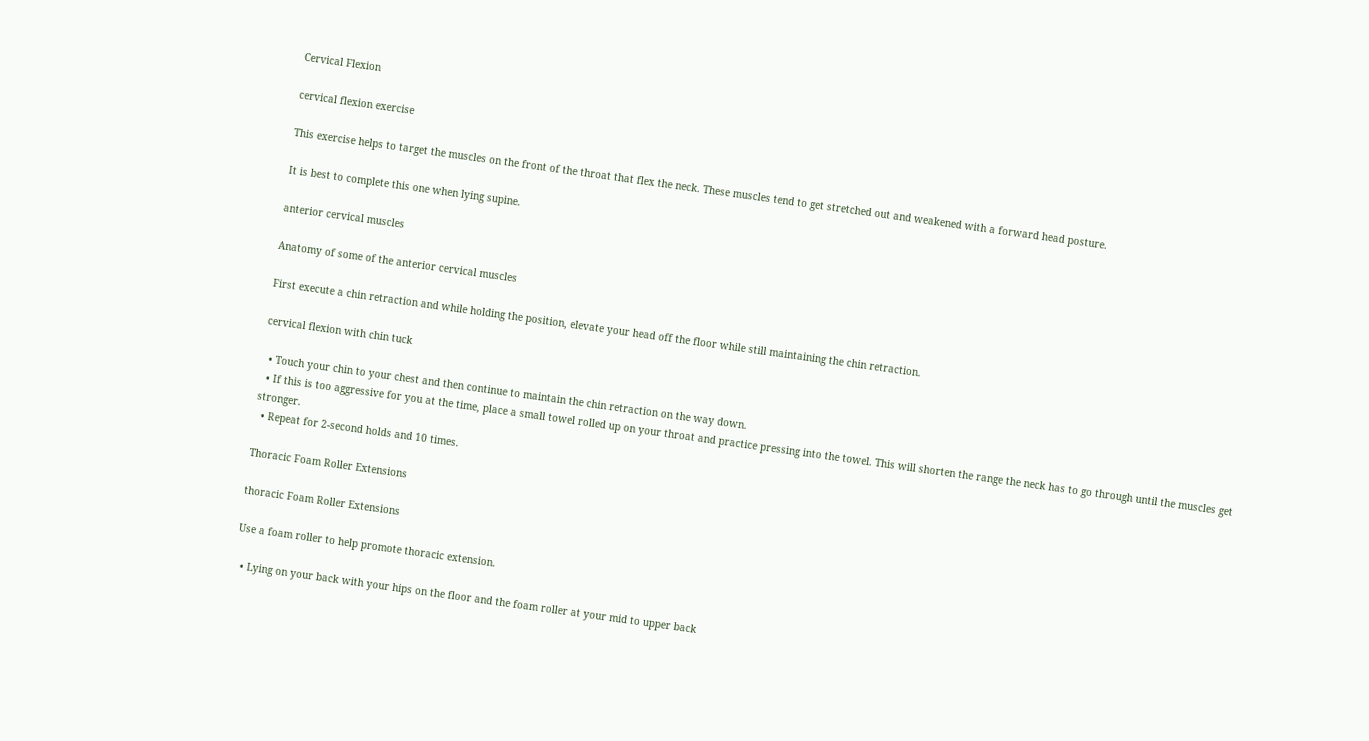Cervical Flexion

cervical flexion exercise

This exercise helps to target the muscles on the front of the throat that flex the neck. These muscles tend to get stretched out and weakened with a forward head posture.

It is best to complete this one when lying supine.

anterior cervical muscles

Anatomy of some of the anterior cervical muscles

First execute a chin retraction and while holding the position, elevate your head off the floor while still maintaining the chin retraction.

cervical flexion with chin tuck

  • Touch your chin to your chest and then continue to maintain the chin retraction on the way down.
  • If this is too aggressive for you at the time, place a small towel rolled up on your throat and practice pressing into the towel. This will shorten the range the neck has to go through until the muscles get stronger.
  • Repeat for 2-second holds and 10 times.

Thoracic Foam Roller Extensions

thoracic Foam Roller Extensions

Use a foam roller to help promote thoracic extension.

  • Lying on your back with your hips on the floor and the foam roller at your mid to upper back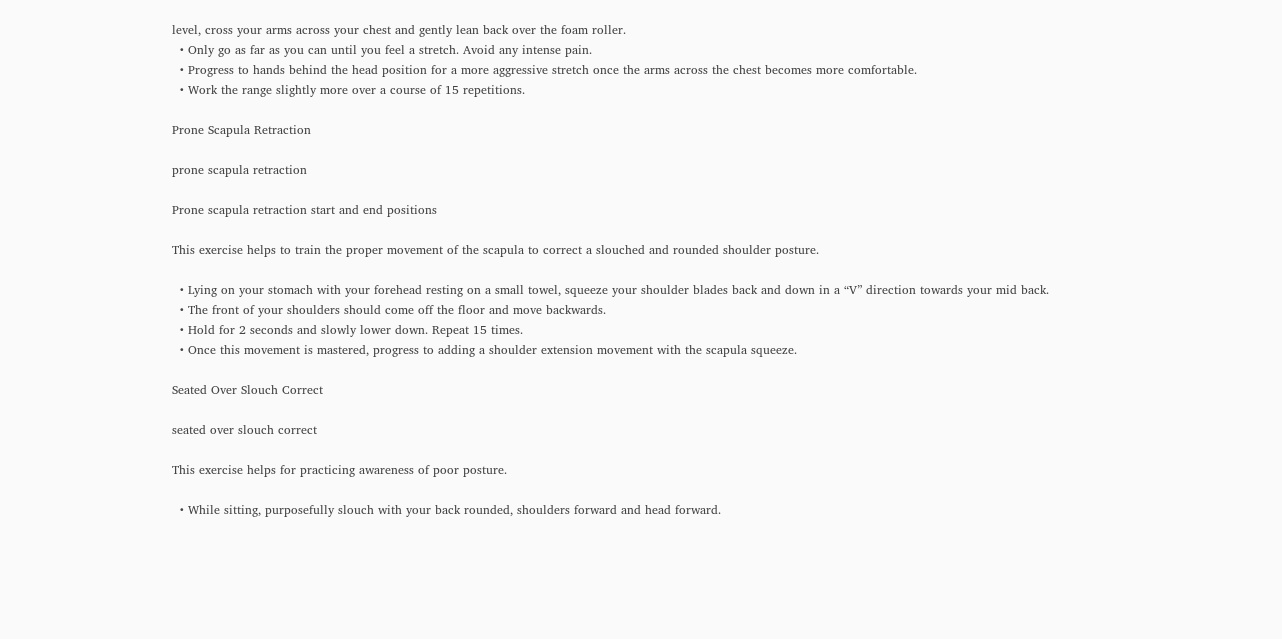level, cross your arms across your chest and gently lean back over the foam roller.
  • Only go as far as you can until you feel a stretch. Avoid any intense pain.
  • Progress to hands behind the head position for a more aggressive stretch once the arms across the chest becomes more comfortable.
  • Work the range slightly more over a course of 15 repetitions.

Prone Scapula Retraction

prone scapula retraction

Prone scapula retraction start and end positions

This exercise helps to train the proper movement of the scapula to correct a slouched and rounded shoulder posture.

  • Lying on your stomach with your forehead resting on a small towel, squeeze your shoulder blades back and down in a “V” direction towards your mid back.
  • The front of your shoulders should come off the floor and move backwards.
  • Hold for 2 seconds and slowly lower down. Repeat 15 times.
  • Once this movement is mastered, progress to adding a shoulder extension movement with the scapula squeeze.

Seated Over Slouch Correct

seated over slouch correct

This exercise helps for practicing awareness of poor posture.

  • While sitting, purposefully slouch with your back rounded, shoulders forward and head forward.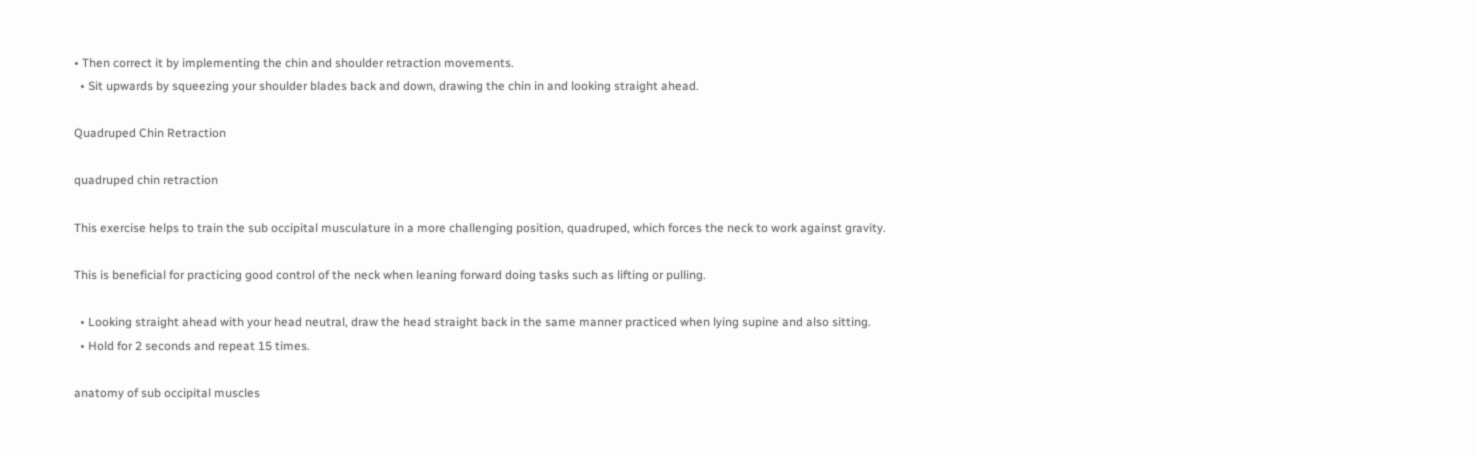• Then correct it by implementing the chin and shoulder retraction movements.
  • Sit upwards by squeezing your shoulder blades back and down, drawing the chin in and looking straight ahead.

Quadruped Chin Retraction

quadruped chin retraction

This exercise helps to train the sub occipital musculature in a more challenging position, quadruped, which forces the neck to work against gravity.

This is beneficial for practicing good control of the neck when leaning forward doing tasks such as lifting or pulling.

  • Looking straight ahead with your head neutral, draw the head straight back in the same manner practiced when lying supine and also sitting.
  • Hold for 2 seconds and repeat 15 times.

anatomy of sub occipital muscles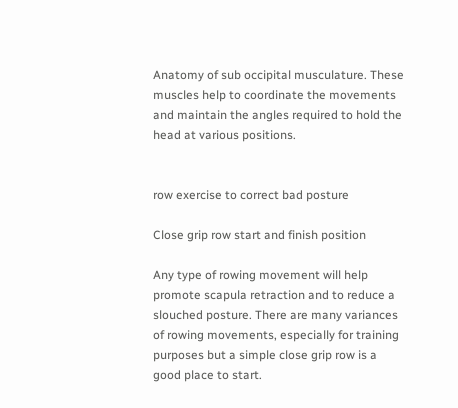Anatomy of sub occipital musculature. These muscles help to coordinate the movements and maintain the angles required to hold the head at various positions.


row exercise to correct bad posture

Close grip row start and finish position

Any type of rowing movement will help promote scapula retraction and to reduce a slouched posture. There are many variances of rowing movements, especially for training purposes but a simple close grip row is a good place to start.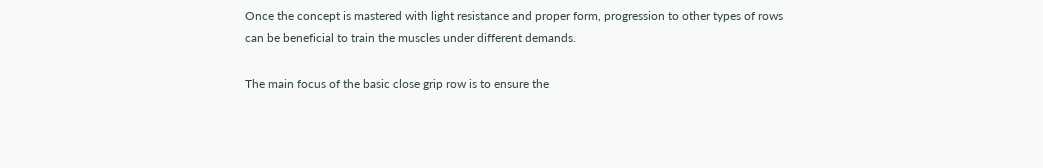Once the concept is mastered with light resistance and proper form, progression to other types of rows can be beneficial to train the muscles under different demands.

The main focus of the basic close grip row is to ensure the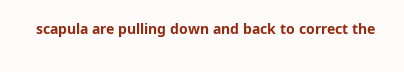scapula are pulling down and back to correct the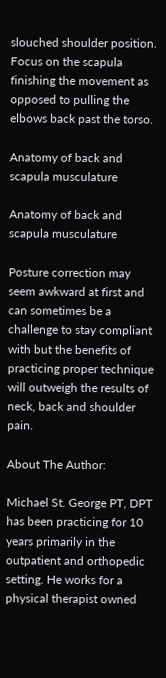slouched shoulder position. Focus on the scapula finishing the movement as opposed to pulling the elbows back past the torso.

Anatomy of back and scapula musculature

Anatomy of back and scapula musculature

Posture correction may seem awkward at first and can sometimes be a challenge to stay compliant with but the benefits of practicing proper technique will outweigh the results of neck, back and shoulder pain.

About The Author:

Michael St. George PT, DPT has been practicing for 10 years primarily in the outpatient and orthopedic setting. He works for a physical therapist owned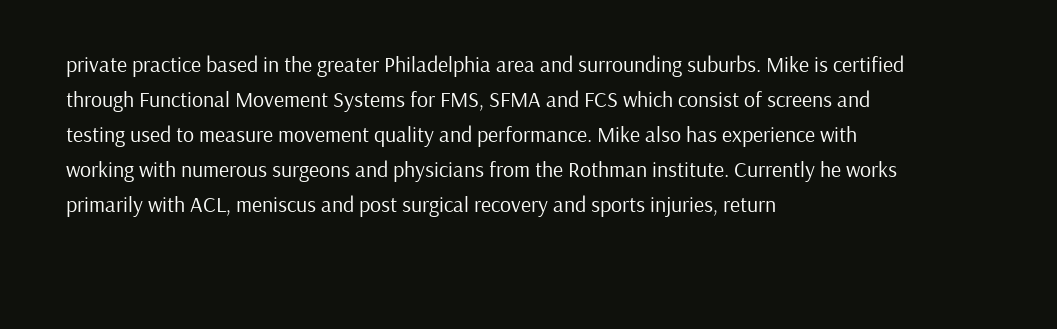private practice based in the greater Philadelphia area and surrounding suburbs. Mike is certified through Functional Movement Systems for FMS, SFMA and FCS which consist of screens and testing used to measure movement quality and performance. Mike also has experience with working with numerous surgeons and physicians from the Rothman institute. Currently he works primarily with ACL, meniscus and post surgical recovery and sports injuries, return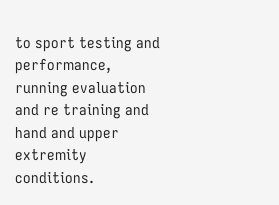to sport testing and performance, running evaluation and re training and hand and upper extremity conditions.